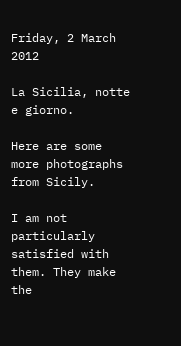Friday, 2 March 2012

La Sicilia, notte e giorno.

Here are some more photographs from Sicily.

I am not particularly satisfied with them. They make the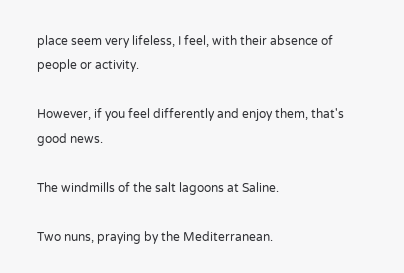place seem very lifeless, I feel, with their absence of people or activity.

However, if you feel differently and enjoy them, that's good news.

The windmills of the salt lagoons at Saline.

Two nuns, praying by the Mediterranean.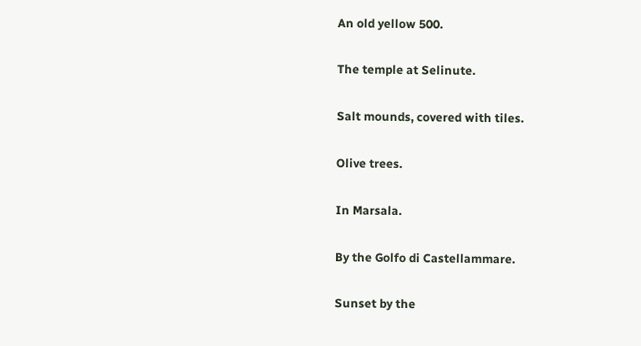An old yellow 500.

The temple at Selinute.

Salt mounds, covered with tiles.

Olive trees.

In Marsala.

By the Golfo di Castellammare.

Sunset by the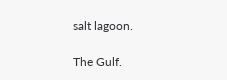salt lagoon.

The Gulf.